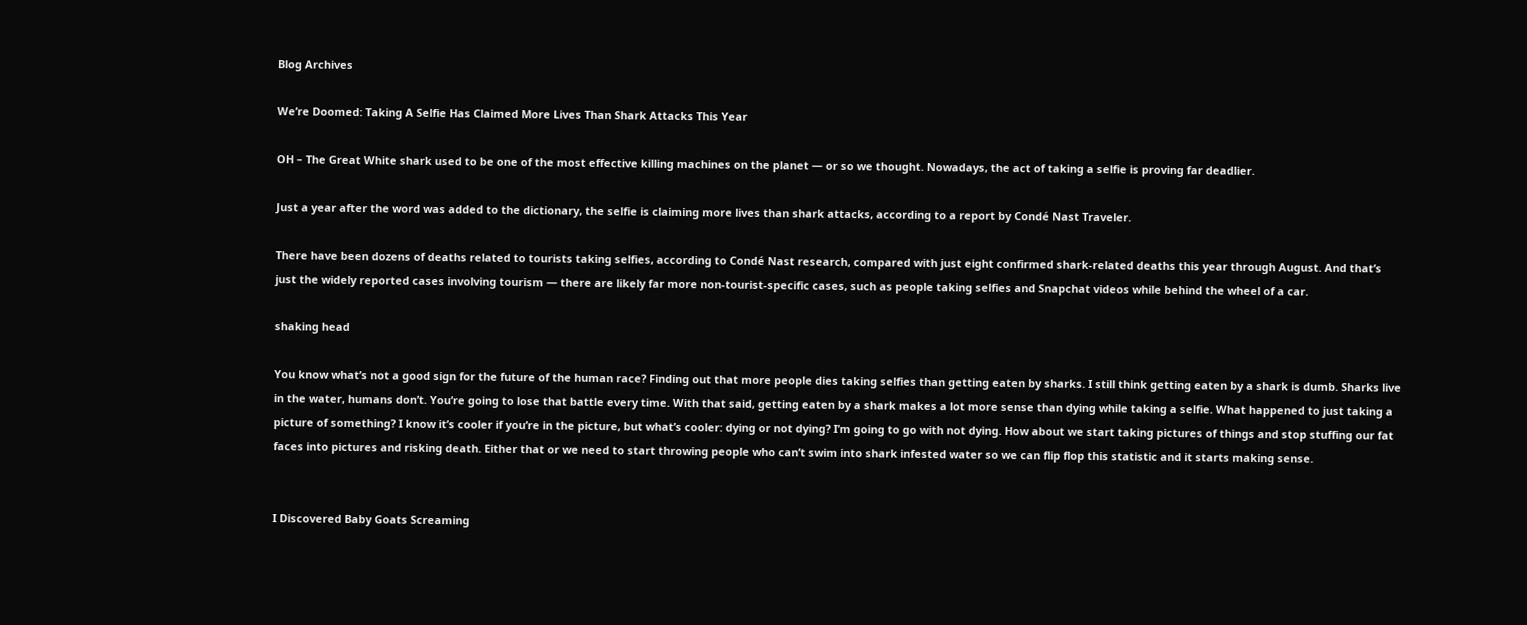Blog Archives

We’re Doomed: Taking A Selfie Has Claimed More Lives Than Shark Attacks This Year

OH – The Great White shark used to be one of the most effective killing machines on the planet — or so we thought. Nowadays, the act of taking a selfie is proving far deadlier.

Just a year after the word was added to the dictionary, the selfie is claiming more lives than shark attacks, according to a report by Condé Nast Traveler.

There have been dozens of deaths related to tourists taking selfies, according to Condé Nast research, compared with just eight confirmed shark-related deaths this year through August. And that’s just the widely reported cases involving tourism — there are likely far more non-tourist-specific cases, such as people taking selfies and Snapchat videos while behind the wheel of a car.

shaking head

You know what’s not a good sign for the future of the human race? Finding out that more people dies taking selfies than getting eaten by sharks. I still think getting eaten by a shark is dumb. Sharks live in the water, humans don’t. You’re going to lose that battle every time. With that said, getting eaten by a shark makes a lot more sense than dying while taking a selfie. What happened to just taking a picture of something? I know it’s cooler if you’re in the picture, but what’s cooler: dying or not dying? I’m going to go with not dying. How about we start taking pictures of things and stop stuffing our fat faces into pictures and risking death. Either that or we need to start throwing people who can’t swim into shark infested water so we can flip flop this statistic and it starts making sense.


I Discovered Baby Goats Screaming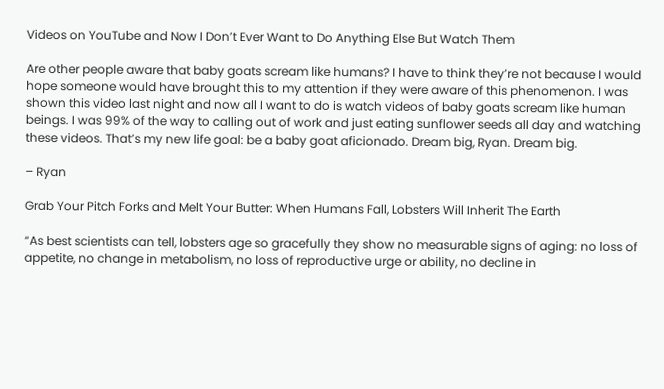Videos on YouTube and Now I Don’t Ever Want to Do Anything Else But Watch Them

Are other people aware that baby goats scream like humans? I have to think they’re not because I would hope someone would have brought this to my attention if they were aware of this phenomenon. I was shown this video last night and now all I want to do is watch videos of baby goats scream like human beings. I was 99% of the way to calling out of work and just eating sunflower seeds all day and watching these videos. That’s my new life goal: be a baby goat aficionado. Dream big, Ryan. Dream big.

– Ryan

Grab Your Pitch Forks and Melt Your Butter: When Humans Fall, Lobsters Will Inherit The Earth

“As best scientists can tell, lobsters age so gracefully they show no measurable signs of aging: no loss of appetite, no change in metabolism, no loss of reproductive urge or ability, no decline in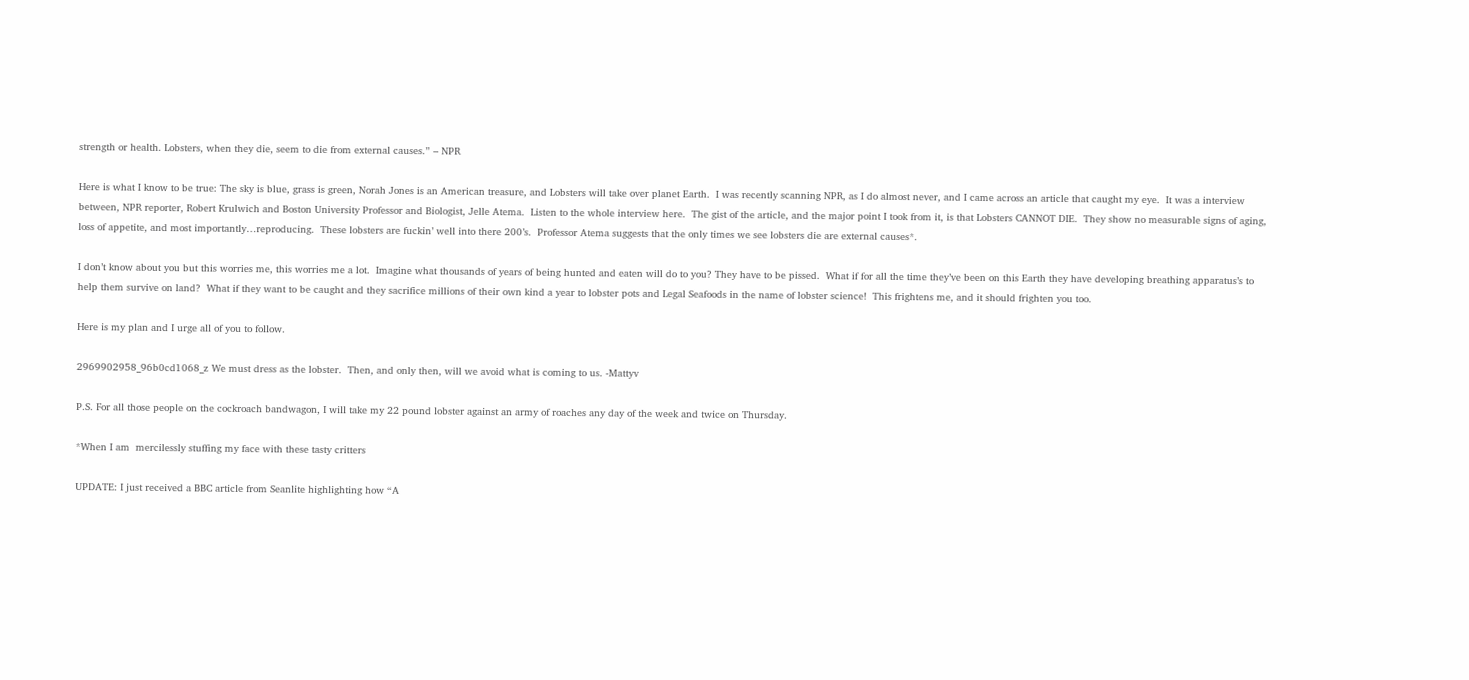strength or health. Lobsters, when they die, seem to die from external causes.” – NPR

Here is what I know to be true: The sky is blue, grass is green, Norah Jones is an American treasure, and Lobsters will take over planet Earth.  I was recently scanning NPR, as I do almost never, and I came across an article that caught my eye.  It was a interview between, NPR reporter, Robert Krulwich and Boston University Professor and Biologist, Jelle Atema.  Listen to the whole interview here.  The gist of the article, and the major point I took from it, is that Lobsters CANNOT DIE.  They show no measurable signs of aging, loss of appetite, and most importantly…reproducing.  These lobsters are fuckin’ well into there 200’s.  Professor Atema suggests that the only times we see lobsters die are external causes*.

I don’t know about you but this worries me, this worries me a lot.  Imagine what thousands of years of being hunted and eaten will do to you? They have to be pissed.  What if for all the time they’ve been on this Earth they have developing breathing apparatus’s to help them survive on land?  What if they want to be caught and they sacrifice millions of their own kind a year to lobster pots and Legal Seafoods in the name of lobster science!  This frightens me, and it should frighten you too.

Here is my plan and I urge all of you to follow.

2969902958_96b0cd1068_z We must dress as the lobster.  Then, and only then, will we avoid what is coming to us. -Mattyv

P.S. For all those people on the cockroach bandwagon, I will take my 22 pound lobster against an army of roaches any day of the week and twice on Thursday.

*When I am  mercilessly stuffing my face with these tasty critters

UPDATE: I just received a BBC article from Seanlite highlighting how “A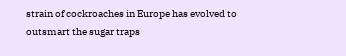strain of cockroaches in Europe has evolved to outsmart the sugar traps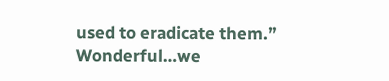used to eradicate them.” Wonderful…we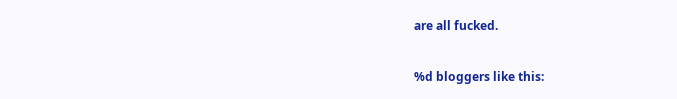are all fucked.

%d bloggers like this: